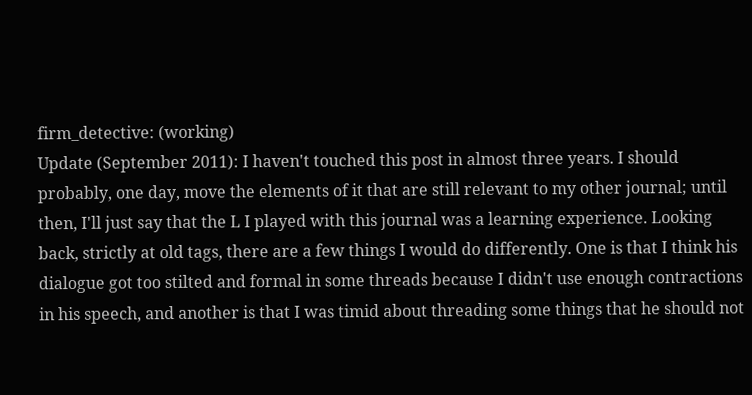firm_detective: (working)
Update (September 2011): I haven't touched this post in almost three years. I should probably, one day, move the elements of it that are still relevant to my other journal; until then, I'll just say that the L I played with this journal was a learning experience. Looking back, strictly at old tags, there are a few things I would do differently. One is that I think his dialogue got too stilted and formal in some threads because I didn't use enough contractions in his speech, and another is that I was timid about threading some things that he should not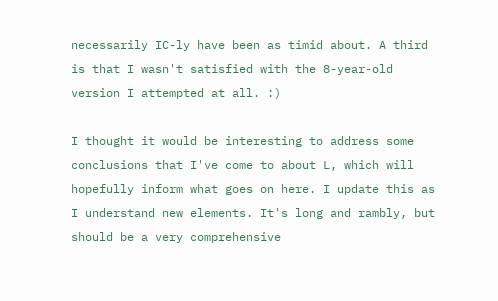necessarily IC-ly have been as timid about. A third is that I wasn't satisfied with the 8-year-old version I attempted at all. :)

I thought it would be interesting to address some conclusions that I've come to about L, which will hopefully inform what goes on here. I update this as I understand new elements. It's long and rambly, but should be a very comprehensive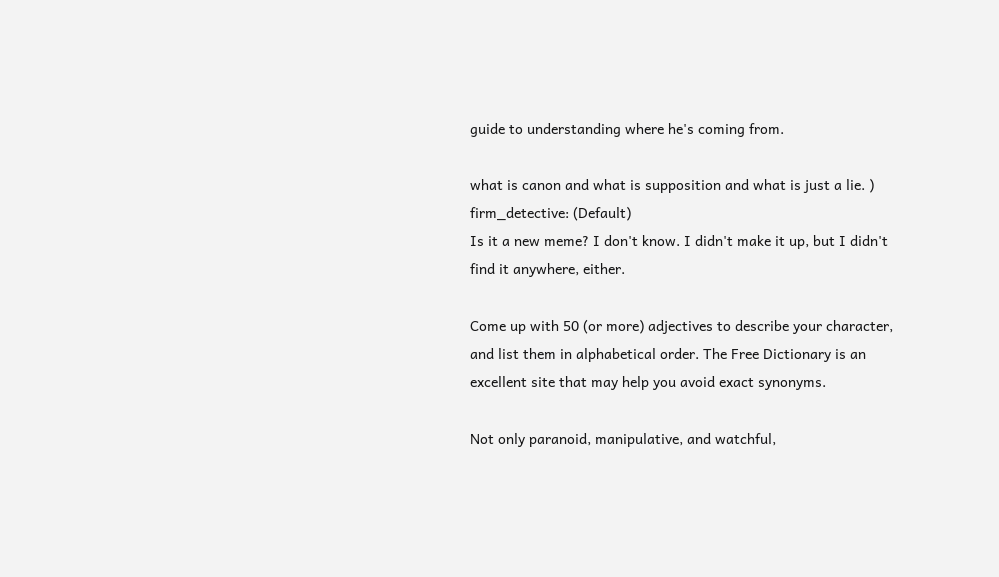guide to understanding where he's coming from.

what is canon and what is supposition and what is just a lie. )
firm_detective: (Default)
Is it a new meme? I don't know. I didn't make it up, but I didn't find it anywhere, either.

Come up with 50 (or more) adjectives to describe your character, and list them in alphabetical order. The Free Dictionary is an excellent site that may help you avoid exact synonyms.

Not only paranoid, manipulative, and watchful,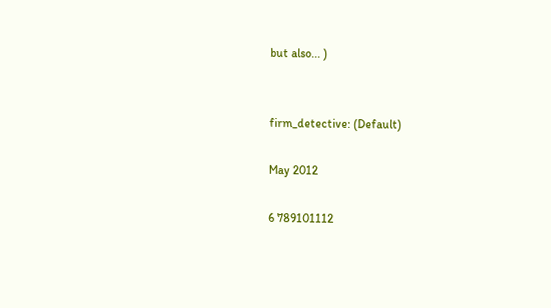but also... )


firm_detective: (Default)

May 2012

6 789101112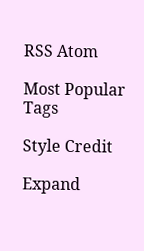RSS Atom

Most Popular Tags

Style Credit

Expand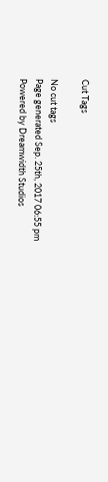Cut Tags

No cut tags
Page generated Sep. 25th, 2017 06:55 pm
Powered by Dreamwidth Studios